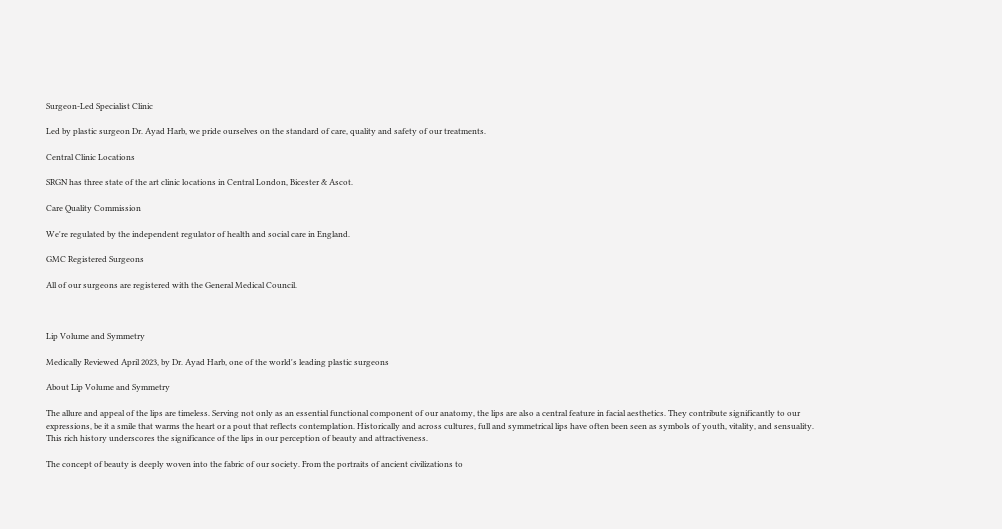Surgeon-Led Specialist Clinic

Led by plastic surgeon Dr. Ayad Harb, we pride ourselves on the standard of care, quality and safety of our treatments.

Central Clinic Locations

SRGN has three state of the art clinic locations in Central London, Bicester & Ascot.

Care Quality Commission

We're regulated by the independent regulator of health and social care in England.

GMC Registered Surgeons

All of our surgeons are registered with the General Medical Council.



Lip Volume and Symmetry

Medically Reviewed April 2023, by Dr. Ayad Harb, one of the world's leading plastic surgeons

About Lip Volume and Symmetry

The allure and appeal of the lips are timeless. Serving not only as an essential functional component of our anatomy, the lips are also a central feature in facial aesthetics. They contribute significantly to our expressions, be it a smile that warms the heart or a pout that reflects contemplation. Historically and across cultures, full and symmetrical lips have often been seen as symbols of youth, vitality, and sensuality. This rich history underscores the significance of the lips in our perception of beauty and attractiveness.

The concept of beauty is deeply woven into the fabric of our society. From the portraits of ancient civilizations to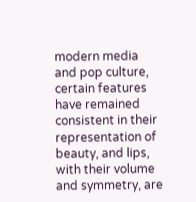modern media and pop culture, certain features have remained consistent in their representation of beauty, and lips, with their volume and symmetry, are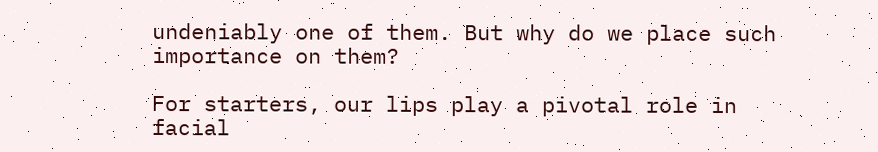undeniably one of them. But why do we place such importance on them?

For starters, our lips play a pivotal role in facial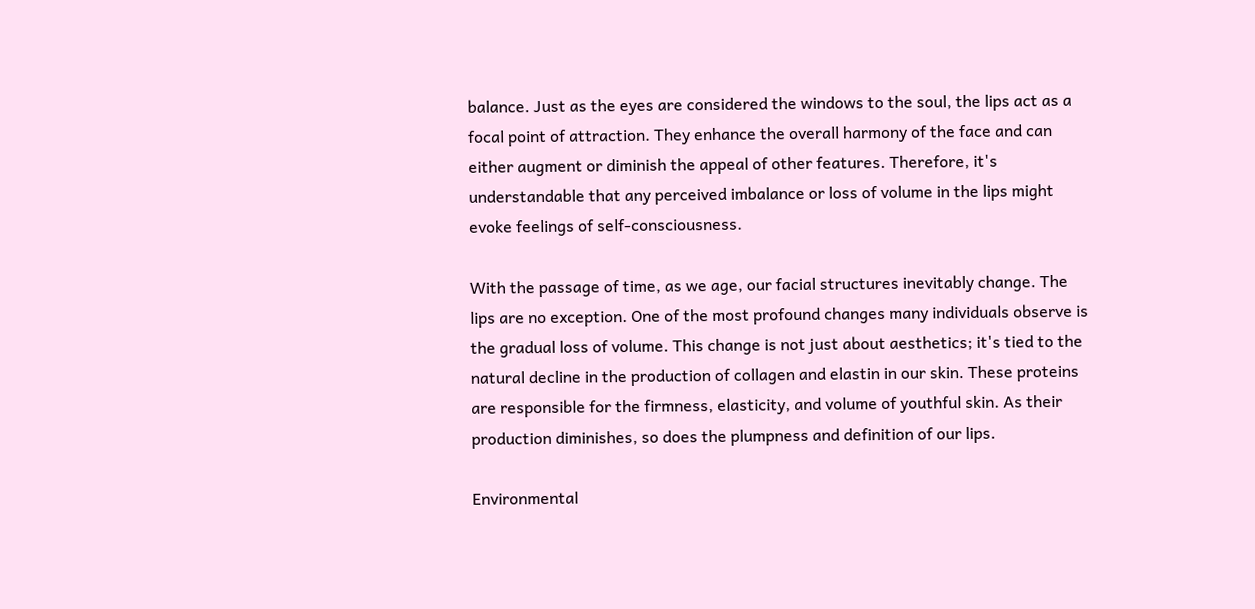balance. Just as the eyes are considered the windows to the soul, the lips act as a focal point of attraction. They enhance the overall harmony of the face and can either augment or diminish the appeal of other features. Therefore, it's understandable that any perceived imbalance or loss of volume in the lips might evoke feelings of self-consciousness.

With the passage of time, as we age, our facial structures inevitably change. The lips are no exception. One of the most profound changes many individuals observe is the gradual loss of volume. This change is not just about aesthetics; it's tied to the natural decline in the production of collagen and elastin in our skin. These proteins are responsible for the firmness, elasticity, and volume of youthful skin. As their production diminishes, so does the plumpness and definition of our lips.

Environmental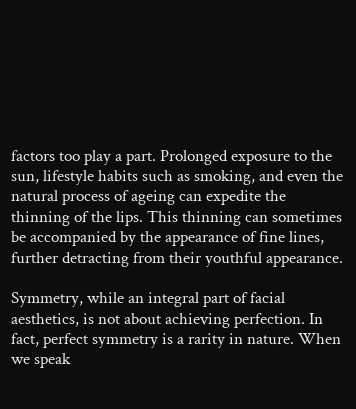factors too play a part. Prolonged exposure to the sun, lifestyle habits such as smoking, and even the natural process of ageing can expedite the thinning of the lips. This thinning can sometimes be accompanied by the appearance of fine lines, further detracting from their youthful appearance.

Symmetry, while an integral part of facial aesthetics, is not about achieving perfection. In fact, perfect symmetry is a rarity in nature. When we speak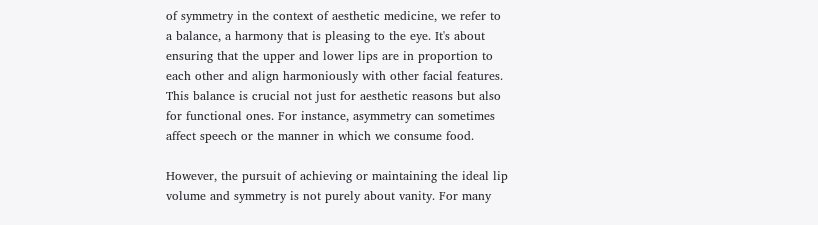of symmetry in the context of aesthetic medicine, we refer to a balance, a harmony that is pleasing to the eye. It's about ensuring that the upper and lower lips are in proportion to each other and align harmoniously with other facial features. This balance is crucial not just for aesthetic reasons but also for functional ones. For instance, asymmetry can sometimes affect speech or the manner in which we consume food.

However, the pursuit of achieving or maintaining the ideal lip volume and symmetry is not purely about vanity. For many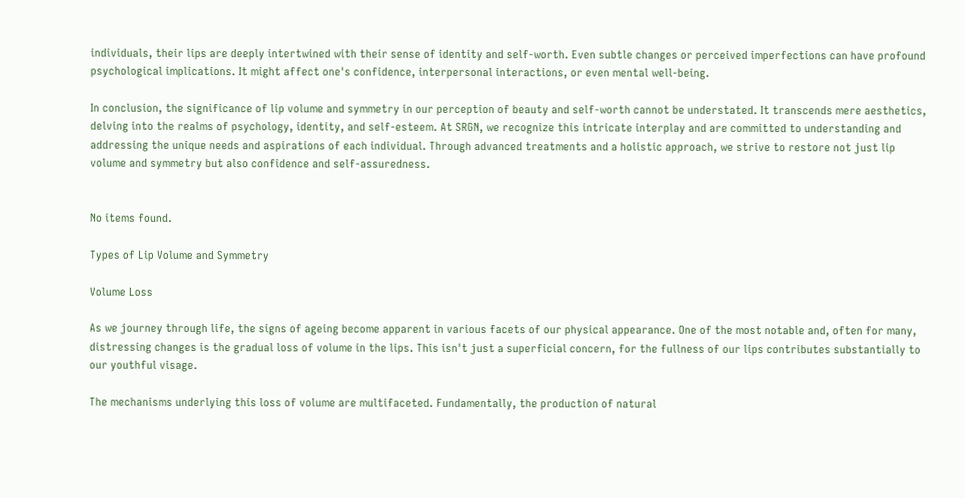individuals, their lips are deeply intertwined with their sense of identity and self-worth. Even subtle changes or perceived imperfections can have profound psychological implications. It might affect one's confidence, interpersonal interactions, or even mental well-being.

In conclusion, the significance of lip volume and symmetry in our perception of beauty and self-worth cannot be understated. It transcends mere aesthetics, delving into the realms of psychology, identity, and self-esteem. At SRGN, we recognize this intricate interplay and are committed to understanding and addressing the unique needs and aspirations of each individual. Through advanced treatments and a holistic approach, we strive to restore not just lip volume and symmetry but also confidence and self-assuredness.


No items found.

Types of Lip Volume and Symmetry

Volume Loss

As we journey through life, the signs of ageing become apparent in various facets of our physical appearance. One of the most notable and, often for many, distressing changes is the gradual loss of volume in the lips. This isn't just a superficial concern, for the fullness of our lips contributes substantially to our youthful visage.

The mechanisms underlying this loss of volume are multifaceted. Fundamentally, the production of natural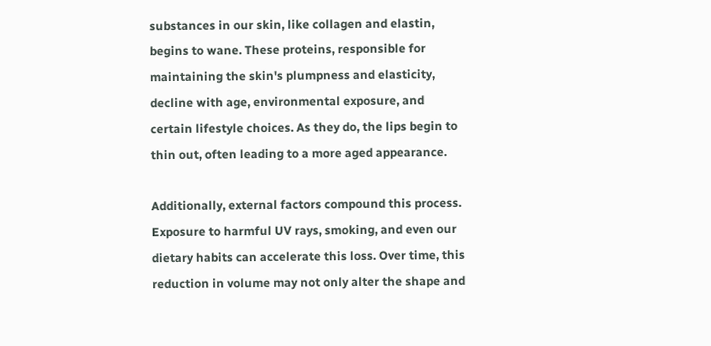substances in our skin, like collagen and elastin, begins to wane. These proteins, responsible for maintaining the skin's plumpness and elasticity, decline with age, environmental exposure, and certain lifestyle choices. As they do, the lips begin to thin out, often leading to a more aged appearance.

Additionally, external factors compound this process. Exposure to harmful UV rays, smoking, and even our dietary habits can accelerate this loss. Over time, this reduction in volume may not only alter the shape and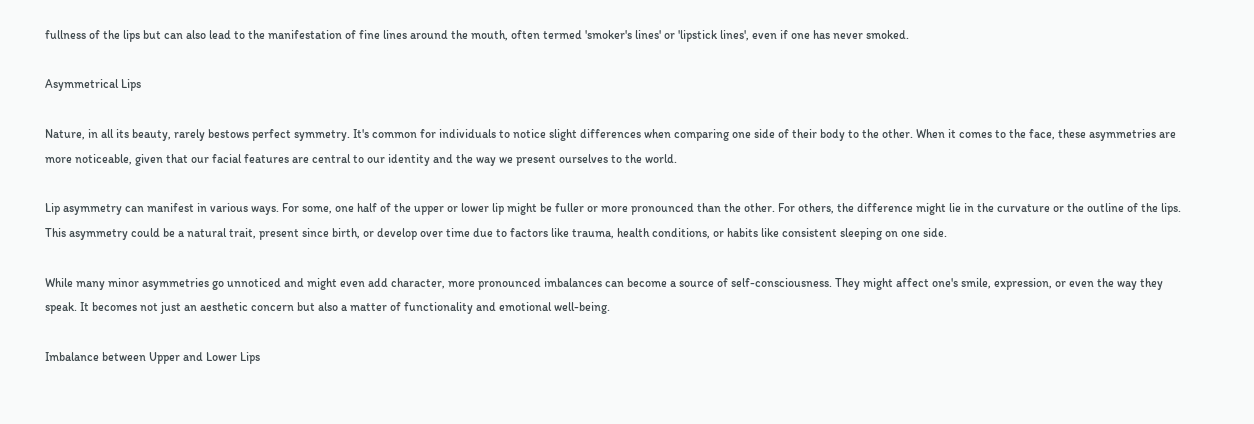fullness of the lips but can also lead to the manifestation of fine lines around the mouth, often termed 'smoker's lines' or 'lipstick lines', even if one has never smoked.

Asymmetrical Lips

Nature, in all its beauty, rarely bestows perfect symmetry. It's common for individuals to notice slight differences when comparing one side of their body to the other. When it comes to the face, these asymmetries are more noticeable, given that our facial features are central to our identity and the way we present ourselves to the world.

Lip asymmetry can manifest in various ways. For some, one half of the upper or lower lip might be fuller or more pronounced than the other. For others, the difference might lie in the curvature or the outline of the lips. This asymmetry could be a natural trait, present since birth, or develop over time due to factors like trauma, health conditions, or habits like consistent sleeping on one side.

While many minor asymmetries go unnoticed and might even add character, more pronounced imbalances can become a source of self-consciousness. They might affect one's smile, expression, or even the way they speak. It becomes not just an aesthetic concern but also a matter of functionality and emotional well-being.

Imbalance between Upper and Lower Lips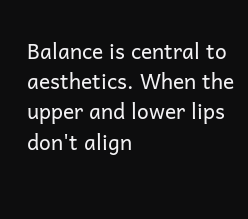Balance is central to aesthetics. When the upper and lower lips don't align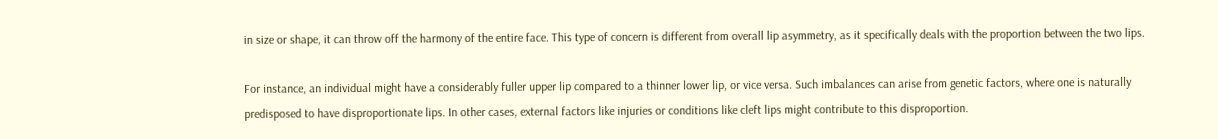in size or shape, it can throw off the harmony of the entire face. This type of concern is different from overall lip asymmetry, as it specifically deals with the proportion between the two lips.

For instance, an individual might have a considerably fuller upper lip compared to a thinner lower lip, or vice versa. Such imbalances can arise from genetic factors, where one is naturally predisposed to have disproportionate lips. In other cases, external factors like injuries or conditions like cleft lips might contribute to this disproportion.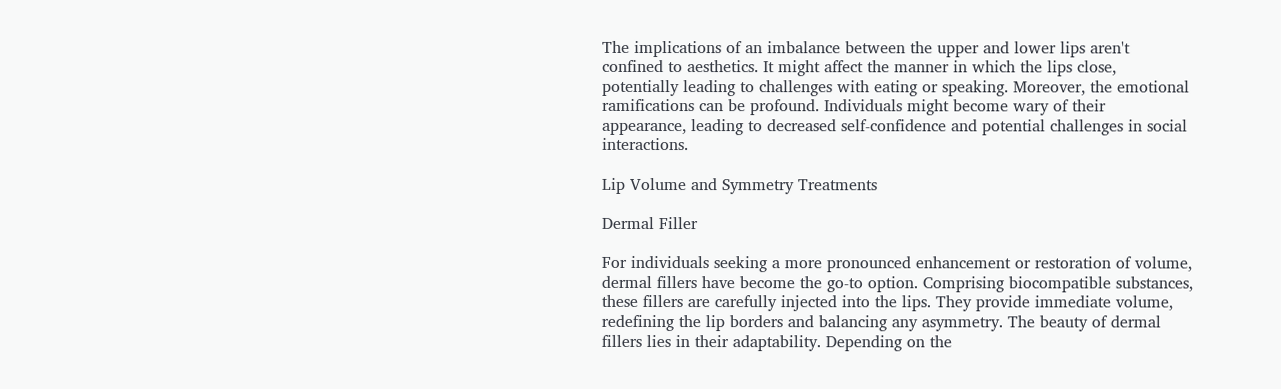The implications of an imbalance between the upper and lower lips aren't confined to aesthetics. It might affect the manner in which the lips close, potentially leading to challenges with eating or speaking. Moreover, the emotional ramifications can be profound. Individuals might become wary of their appearance, leading to decreased self-confidence and potential challenges in social interactions.

Lip Volume and Symmetry Treatments

Dermal Filler

For individuals seeking a more pronounced enhancement or restoration of volume, dermal fillers have become the go-to option. Comprising biocompatible substances, these fillers are carefully injected into the lips. They provide immediate volume, redefining the lip borders and balancing any asymmetry. The beauty of dermal fillers lies in their adaptability. Depending on the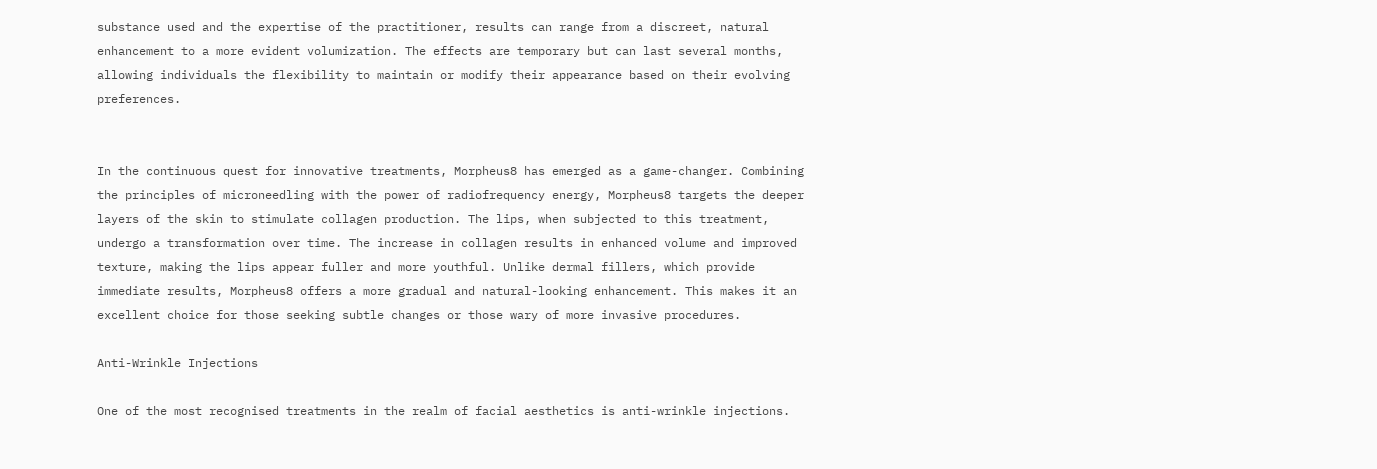substance used and the expertise of the practitioner, results can range from a discreet, natural enhancement to a more evident volumization. The effects are temporary but can last several months, allowing individuals the flexibility to maintain or modify their appearance based on their evolving preferences.


In the continuous quest for innovative treatments, Morpheus8 has emerged as a game-changer. Combining the principles of microneedling with the power of radiofrequency energy, Morpheus8 targets the deeper layers of the skin to stimulate collagen production. The lips, when subjected to this treatment, undergo a transformation over time. The increase in collagen results in enhanced volume and improved texture, making the lips appear fuller and more youthful. Unlike dermal fillers, which provide immediate results, Morpheus8 offers a more gradual and natural-looking enhancement. This makes it an excellent choice for those seeking subtle changes or those wary of more invasive procedures.

Anti-Wrinkle Injections

One of the most recognised treatments in the realm of facial aesthetics is anti-wrinkle injections.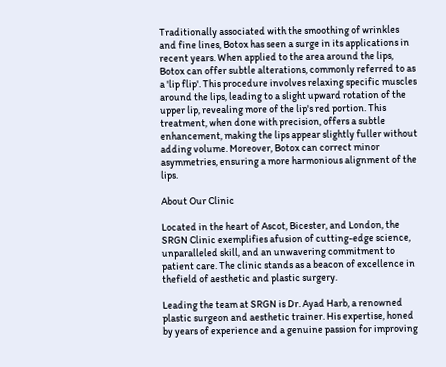Traditionally associated with the smoothing of wrinkles and fine lines, Botox has seen a surge in its applications in recent years. When applied to the area around the lips, Botox can offer subtle alterations, commonly referred to as a 'lip flip'. This procedure involves relaxing specific muscles around the lips, leading to a slight upward rotation of the upper lip, revealing more of the lip's red portion. This treatment, when done with precision, offers a subtle enhancement, making the lips appear slightly fuller without adding volume. Moreover, Botox can correct minor asymmetries, ensuring a more harmonious alignment of the lips.

About Our Clinic

Located in the heart of Ascot, Bicester, and London, the SRGN Clinic exemplifies afusion of cutting-edge science, unparalleled skill, and an unwavering commitment to patient care. The clinic stands as a beacon of excellence in thefield of aesthetic and plastic surgery.

Leading the team at SRGN is Dr. Ayad Harb, a renowned plastic surgeon and aesthetic trainer. His expertise, honed by years of experience and a genuine passion for improving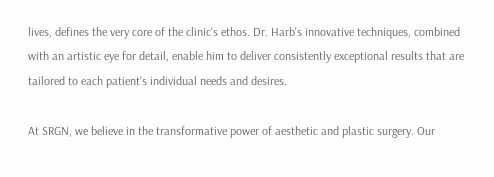lives, defines the very core of the clinic's ethos. Dr. Harb's innovative techniques, combined with an artistic eye for detail, enable him to deliver consistently exceptional results that are tailored to each patient's individual needs and desires.

At SRGN, we believe in the transformative power of aesthetic and plastic surgery. Our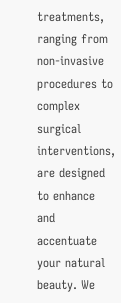treatments, ranging from non-invasive procedures to complex surgical interventions, are designed to enhance and accentuate your natural beauty. We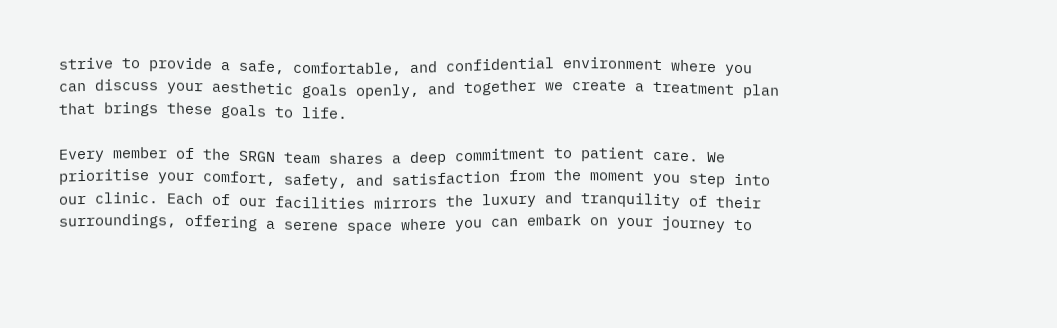strive to provide a safe, comfortable, and confidential environment where you can discuss your aesthetic goals openly, and together we create a treatment plan that brings these goals to life.

Every member of the SRGN team shares a deep commitment to patient care. We prioritise your comfort, safety, and satisfaction from the moment you step into our clinic. Each of our facilities mirrors the luxury and tranquility of their surroundings, offering a serene space where you can embark on your journey to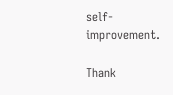self-improvement.

Thank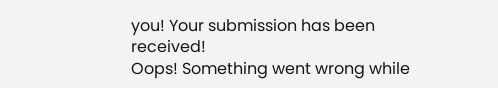you! Your submission has been received!
Oops! Something went wrong while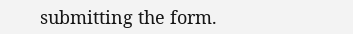submitting the form.